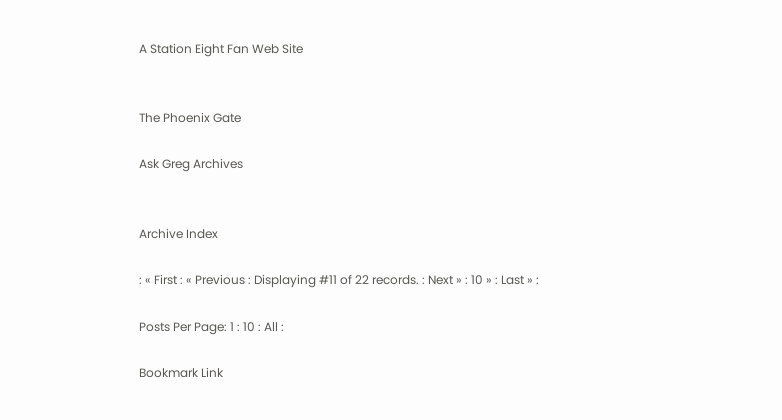A Station Eight Fan Web Site


The Phoenix Gate

Ask Greg Archives


Archive Index

: « First : « Previous : Displaying #11 of 22 records. : Next » : 10 » : Last » :

Posts Per Page: 1 : 10 : All :

Bookmark Link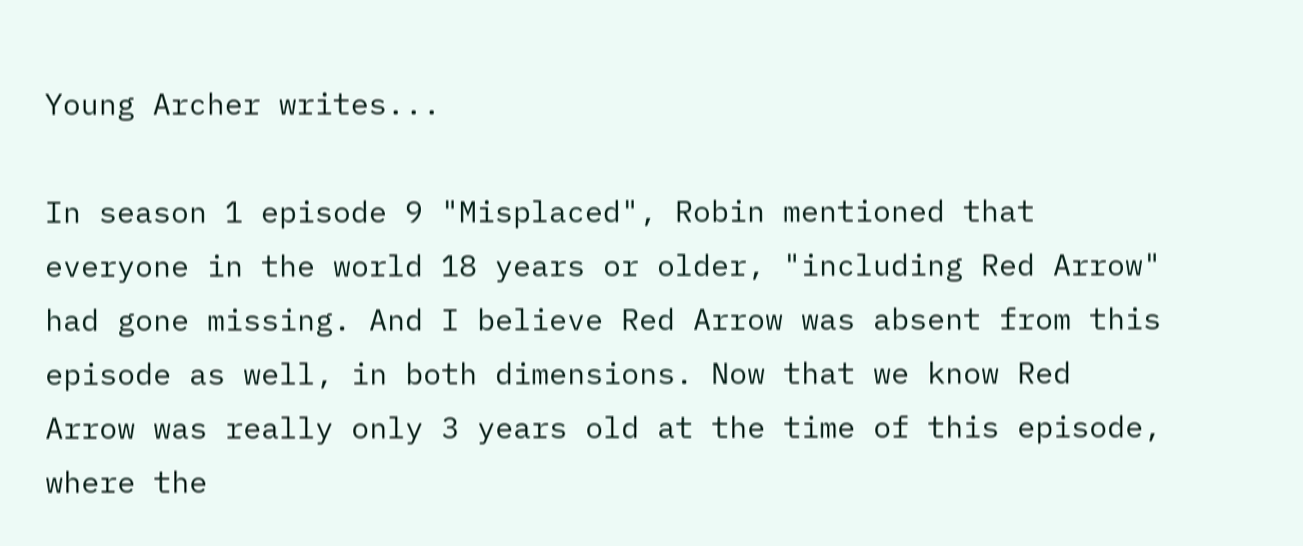Young Archer writes...

In season 1 episode 9 "Misplaced", Robin mentioned that everyone in the world 18 years or older, "including Red Arrow" had gone missing. And I believe Red Arrow was absent from this episode as well, in both dimensions. Now that we know Red Arrow was really only 3 years old at the time of this episode, where the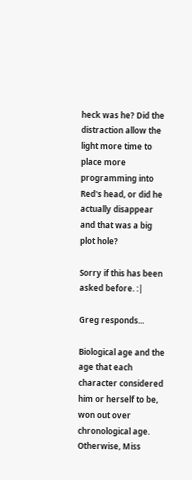heck was he? Did the distraction allow the light more time to place more programming into Red's head, or did he actually disappear and that was a big plot hole?

Sorry if this has been asked before. :|

Greg responds...

Biological age and the age that each character considered him or herself to be, won out over chronological age. Otherwise, Miss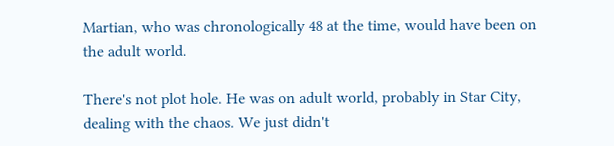Martian, who was chronologically 48 at the time, would have been on the adult world.

There's not plot hole. He was on adult world, probably in Star City, dealing with the chaos. We just didn't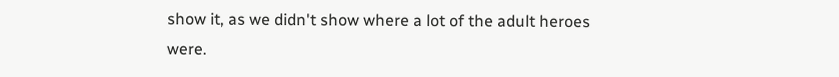show it, as we didn't show where a lot of the adult heroes were.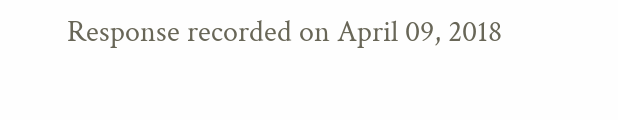Response recorded on April 09, 2018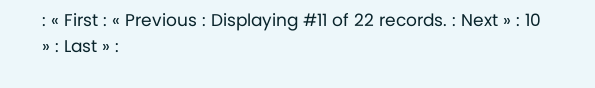: « First : « Previous : Displaying #11 of 22 records. : Next » : 10 » : Last » :